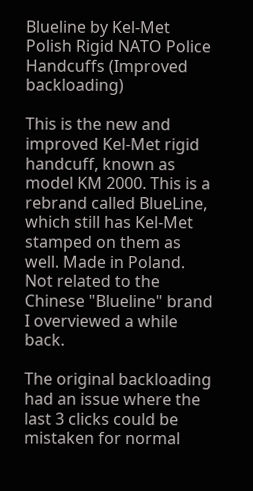Blueline by Kel-Met Polish Rigid NATO Police Handcuffs (Improved backloading)

This is the new and improved Kel-Met rigid handcuff, known as model KM 2000. This is a rebrand called BlueLine, which still has Kel-Met stamped on them as well. Made in Poland. Not related to the Chinese "Blueline" brand I overviewed a while back.

The original backloading had an issue where the last 3 clicks could be mistaken for normal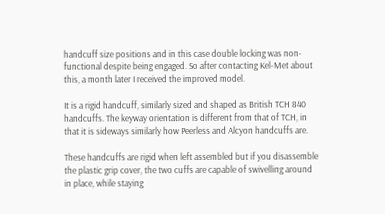handcuff size positions and in this case double locking was non-functional despite being engaged. So after contacting Kel-Met about this, a month later I received the improved model.

It is a rigid handcuff, similarly sized and shaped as British TCH 840 handcuffs. The keyway orientation is different from that of TCH, in that it is sideways similarly how Peerless and Alcyon handcuffs are.

These handcuffs are rigid when left assembled but if you disassemble the plastic grip cover, the two cuffs are capable of swivelling around in place, while staying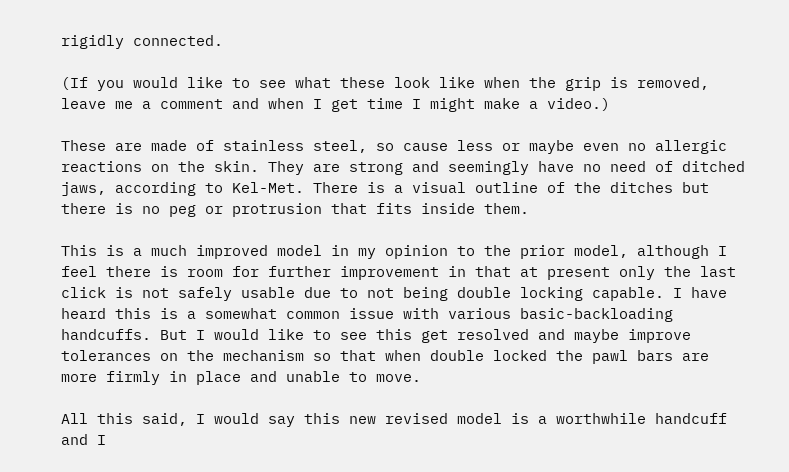rigidly connected.

(If you would like to see what these look like when the grip is removed, leave me a comment and when I get time I might make a video.)

These are made of stainless steel, so cause less or maybe even no allergic reactions on the skin. They are strong and seemingly have no need of ditched jaws, according to Kel-Met. There is a visual outline of the ditches but there is no peg or protrusion that fits inside them.

This is a much improved model in my opinion to the prior model, although I feel there is room for further improvement in that at present only the last click is not safely usable due to not being double locking capable. I have heard this is a somewhat common issue with various basic-backloading handcuffs. But I would like to see this get resolved and maybe improve tolerances on the mechanism so that when double locked the pawl bars are more firmly in place and unable to move.

All this said, I would say this new revised model is a worthwhile handcuff and I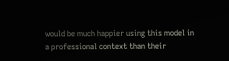would be much happier using this model in a professional context than their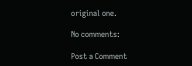original one.

No comments:

Post a Comment